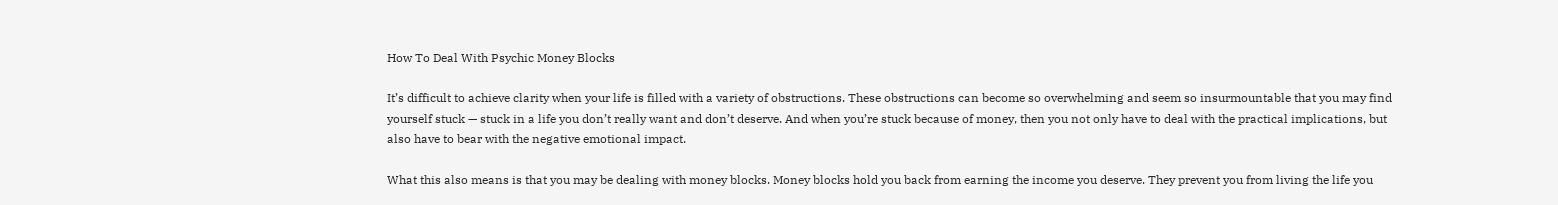How To Deal With Psychic Money Blocks

It’s difficult to achieve clarity when your life is filled with a variety of obstructions. These obstructions can become so overwhelming and seem so insurmountable that you may find yourself stuck — stuck in a life you don’t really want and don’t deserve. And when you’re stuck because of money, then you not only have to deal with the practical implications, but also have to bear with the negative emotional impact.

What this also means is that you may be dealing with money blocks. Money blocks hold you back from earning the income you deserve. They prevent you from living the life you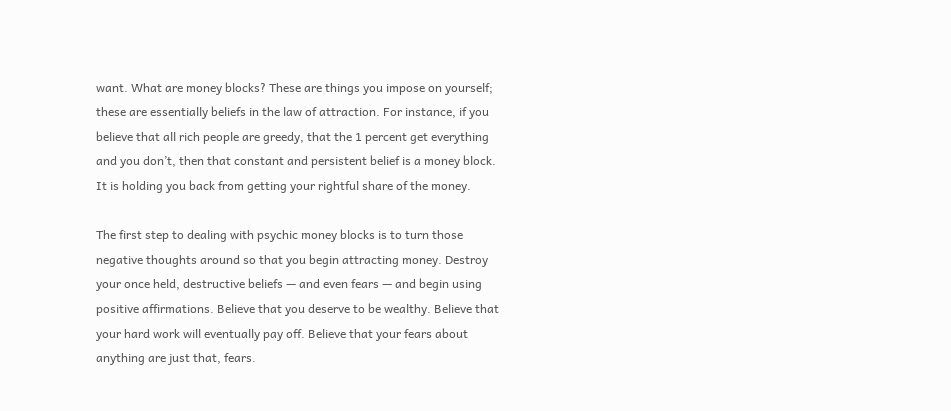want. What are money blocks? These are things you impose on yourself; these are essentially beliefs in the law of attraction. For instance, if you believe that all rich people are greedy, that the 1 percent get everything and you don’t, then that constant and persistent belief is a money block. It is holding you back from getting your rightful share of the money.

The first step to dealing with psychic money blocks is to turn those negative thoughts around so that you begin attracting money. Destroy your once held, destructive beliefs — and even fears — and begin using positive affirmations. Believe that you deserve to be wealthy. Believe that your hard work will eventually pay off. Believe that your fears about anything are just that, fears.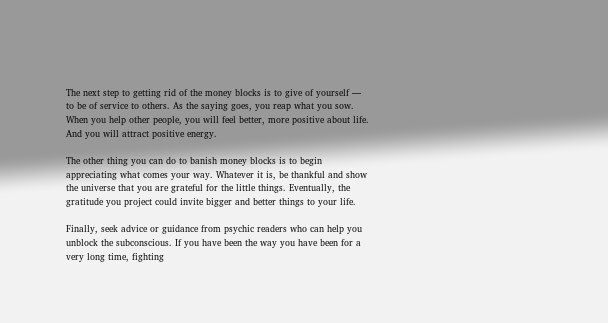The next step to getting rid of the money blocks is to give of yourself — to be of service to others. As the saying goes, you reap what you sow. When you help other people, you will feel better, more positive about life. And you will attract positive energy.

The other thing you can do to banish money blocks is to begin appreciating what comes your way. Whatever it is, be thankful and show the universe that you are grateful for the little things. Eventually, the gratitude you project could invite bigger and better things to your life.

Finally, seek advice or guidance from psychic readers who can help you unblock the subconscious. If you have been the way you have been for a very long time, fighting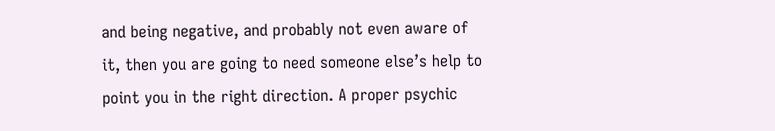and being negative, and probably not even aware of it, then you are going to need someone else’s help to point you in the right direction. A proper psychic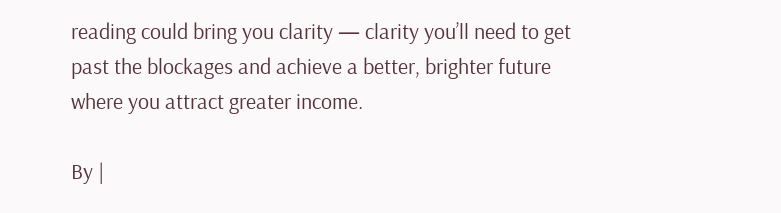reading could bring you clarity — clarity you’ll need to get past the blockages and achieve a better, brighter future where you attract greater income.

By |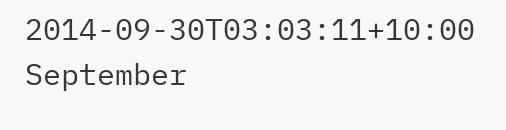2014-09-30T03:03:11+10:00 September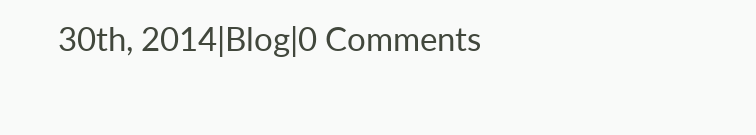30th, 2014|Blog|0 Comments